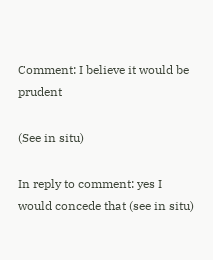Comment: I believe it would be prudent

(See in situ)

In reply to comment: yes I would concede that (see in situ)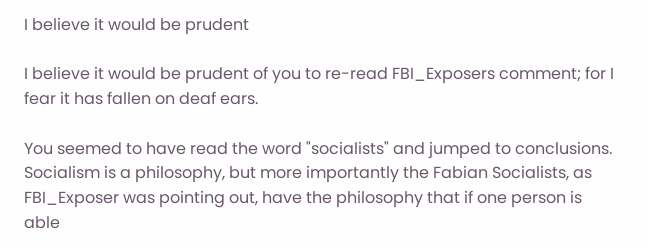I believe it would be prudent

I believe it would be prudent of you to re-read FBI_Exposers comment; for I fear it has fallen on deaf ears.

You seemed to have read the word "socialists" and jumped to conclusions. Socialism is a philosophy, but more importantly the Fabian Socialists, as FBI_Exposer was pointing out, have the philosophy that if one person is able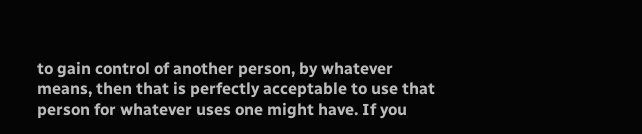to gain control of another person, by whatever means, then that is perfectly acceptable to use that person for whatever uses one might have. If you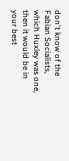don't know of the Fabian Socialists, which Huxley was one, then it would be in your best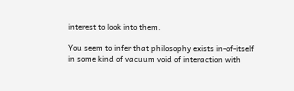interest to look into them.

You seem to infer that philosophy exists in-of-itself in some kind of vacuum void of interaction with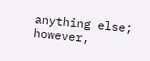anything else; however,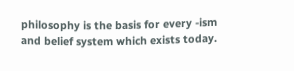philosophy is the basis for every -ism and belief system which exists today.